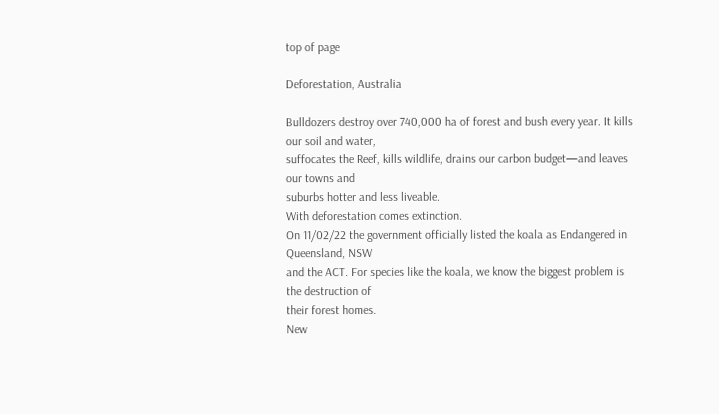top of page

Deforestation, Australia

Bulldozers destroy over 740,000 ha of forest and bush every year. It kills our soil and water,
suffocates the Reef, kills wildlife, drains our carbon budget—and leaves our towns and
suburbs hotter and less liveable.
With deforestation comes extinction.
On 11/02/22 the government officially listed the koala as Endangered in Queensland, NSW
and the ACT. For species like the koala, we know the biggest problem is the destruction of
their forest homes.
New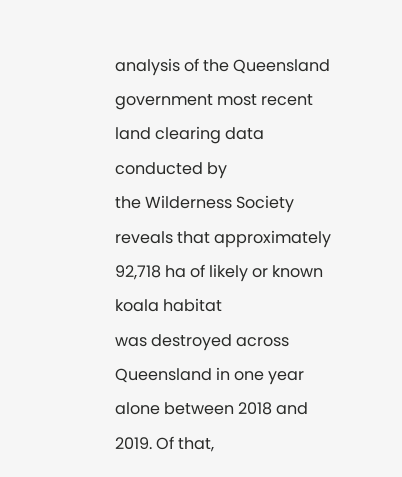analysis of the Queensland government most recent land clearing data conducted by
the Wilderness Society reveals that approximately 92,718 ha of likely or known koala habitat
was destroyed across Queensland in one year alone between 2018 and 2019. Of that,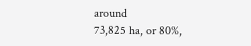around
73,825 ha, or 80%,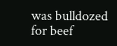was bulldozed for beef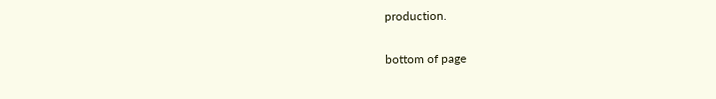production.

bottom of page